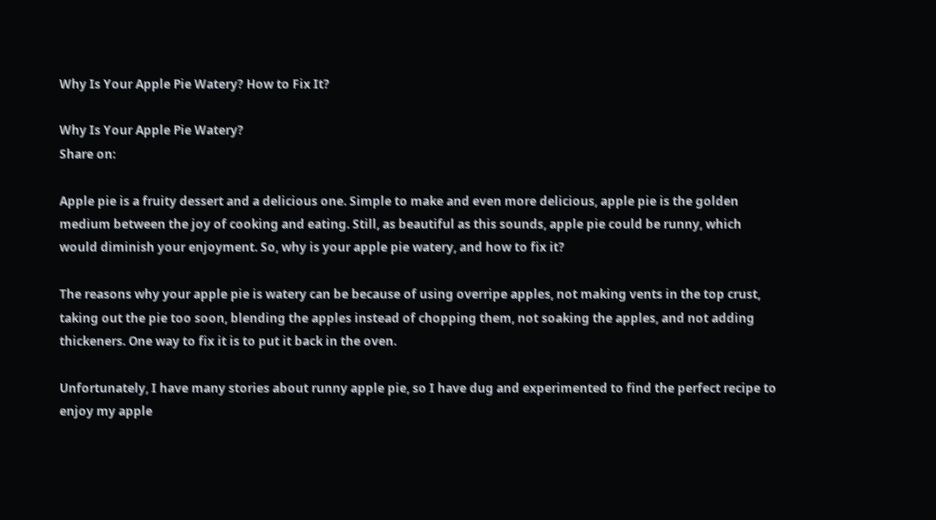Why Is Your Apple Pie Watery? How to Fix It?

Why Is Your Apple Pie Watery?
Share on:

Apple pie is a fruity dessert and a delicious one. Simple to make and even more delicious, apple pie is the golden medium between the joy of cooking and eating. Still, as beautiful as this sounds, apple pie could be runny, which would diminish your enjoyment. So, why is your apple pie watery, and how to fix it?

The reasons why your apple pie is watery can be because of using overripe apples, not making vents in the top crust, taking out the pie too soon, blending the apples instead of chopping them, not soaking the apples, and not adding thickeners. One way to fix it is to put it back in the oven.

Unfortunately, I have many stories about runny apple pie, so I have dug and experimented to find the perfect recipe to enjoy my apple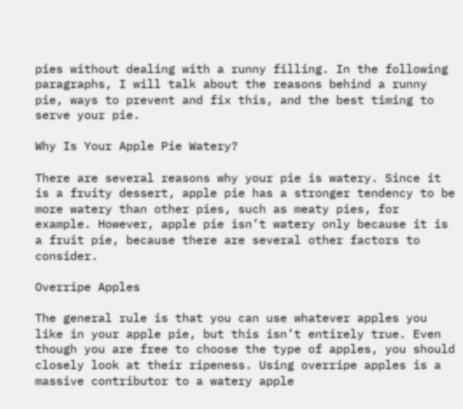pies without dealing with a runny filling. In the following paragraphs, I will talk about the reasons behind a runny pie, ways to prevent and fix this, and the best timing to serve your pie.

Why Is Your Apple Pie Watery?

There are several reasons why your pie is watery. Since it is a fruity dessert, apple pie has a stronger tendency to be more watery than other pies, such as meaty pies, for example. However, apple pie isn’t watery only because it is a fruit pie, because there are several other factors to consider.

Overripe Apples

The general rule is that you can use whatever apples you like in your apple pie, but this isn’t entirely true. Even though you are free to choose the type of apples, you should closely look at their ripeness. Using overripe apples is a massive contributor to a watery apple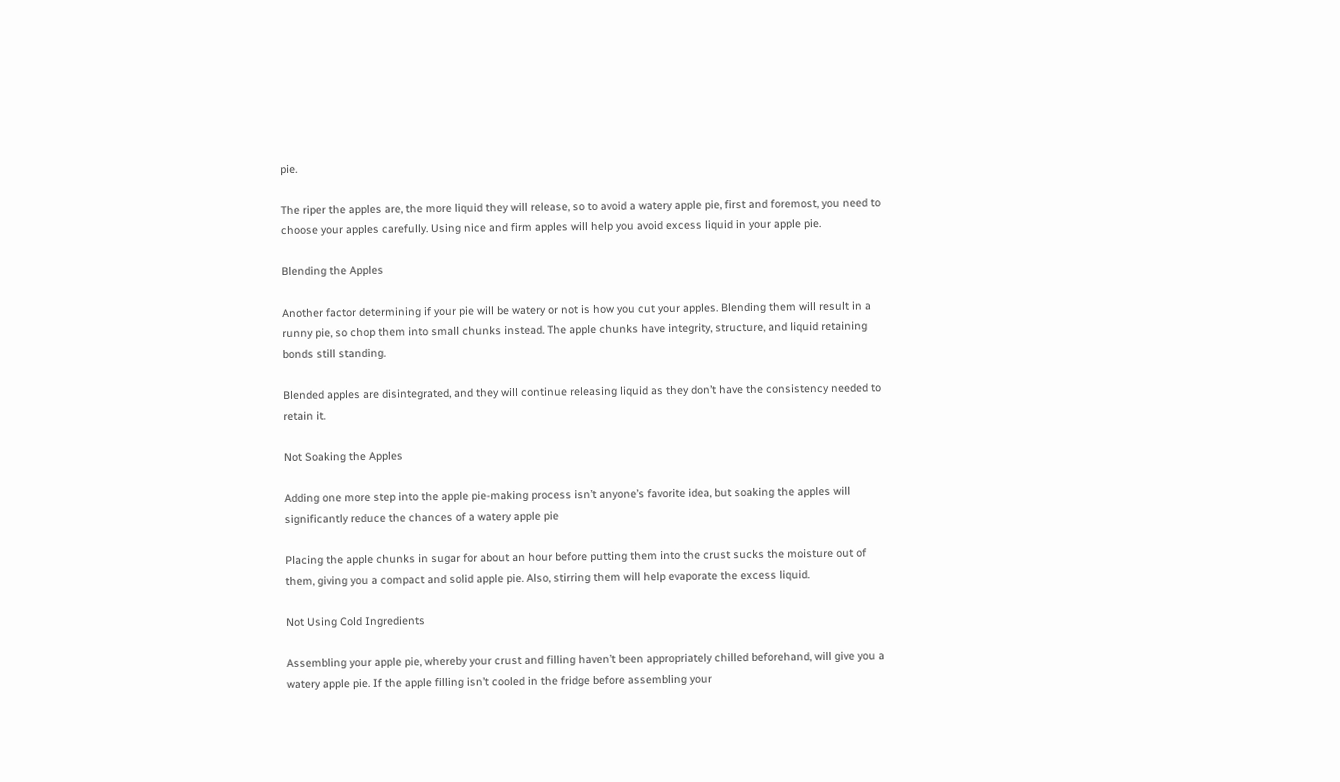pie.

The riper the apples are, the more liquid they will release, so to avoid a watery apple pie, first and foremost, you need to choose your apples carefully. Using nice and firm apples will help you avoid excess liquid in your apple pie.

Blending the Apples

Another factor determining if your pie will be watery or not is how you cut your apples. Blending them will result in a runny pie, so chop them into small chunks instead. The apple chunks have integrity, structure, and liquid retaining bonds still standing.

Blended apples are disintegrated, and they will continue releasing liquid as they don’t have the consistency needed to retain it.

Not Soaking the Apples

Adding one more step into the apple pie-making process isn’t anyone’s favorite idea, but soaking the apples will significantly reduce the chances of a watery apple pie

Placing the apple chunks in sugar for about an hour before putting them into the crust sucks the moisture out of them, giving you a compact and solid apple pie. Also, stirring them will help evaporate the excess liquid.

Not Using Cold Ingredients

Assembling your apple pie, whereby your crust and filling haven’t been appropriately chilled beforehand, will give you a watery apple pie. If the apple filling isn’t cooled in the fridge before assembling your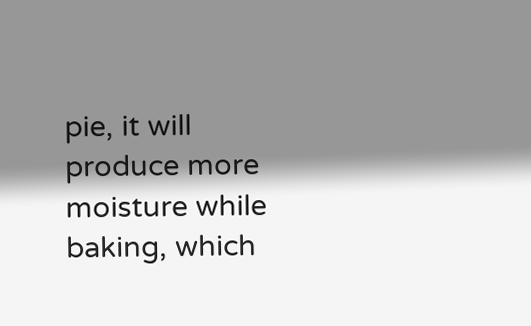pie, it will produce more moisture while baking, which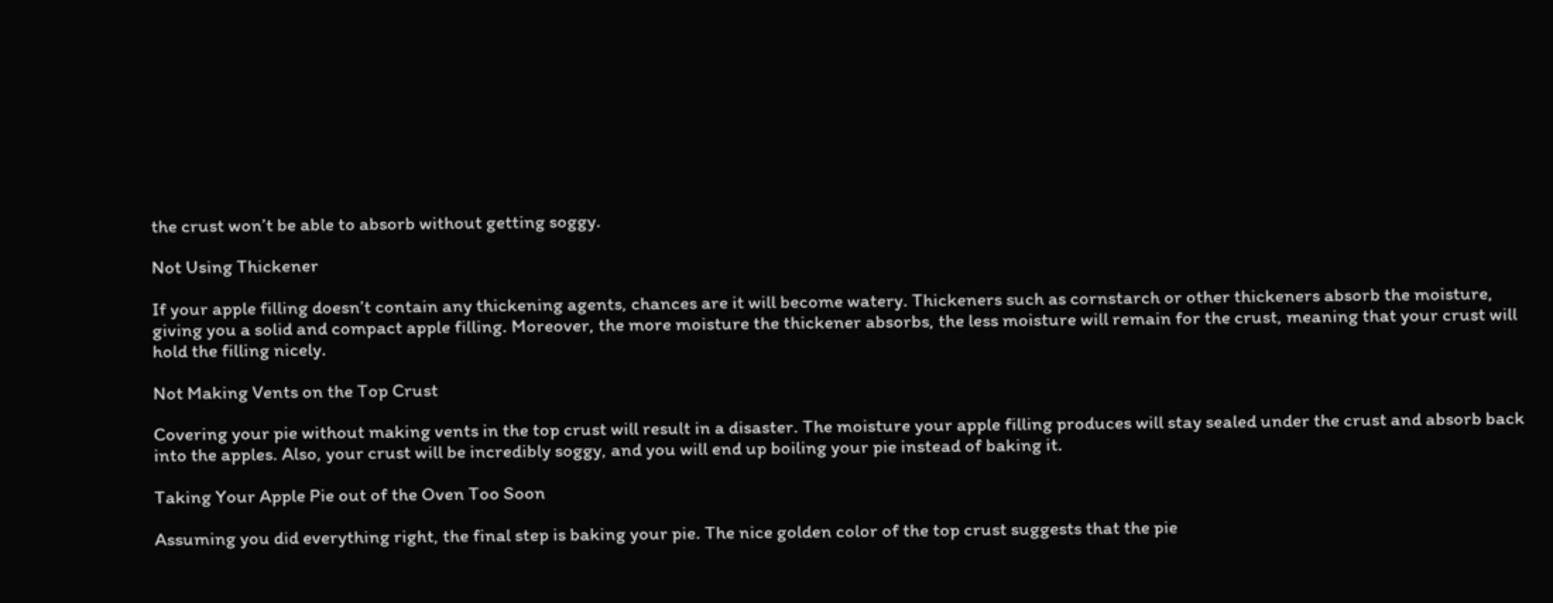the crust won’t be able to absorb without getting soggy.

Not Using Thickener

If your apple filling doesn’t contain any thickening agents, chances are it will become watery. Thickeners such as cornstarch or other thickeners absorb the moisture, giving you a solid and compact apple filling. Moreover, the more moisture the thickener absorbs, the less moisture will remain for the crust, meaning that your crust will hold the filling nicely.

Not Making Vents on the Top Crust

Covering your pie without making vents in the top crust will result in a disaster. The moisture your apple filling produces will stay sealed under the crust and absorb back into the apples. Also, your crust will be incredibly soggy, and you will end up boiling your pie instead of baking it.

Taking Your Apple Pie out of the Oven Too Soon

Assuming you did everything right, the final step is baking your pie. The nice golden color of the top crust suggests that the pie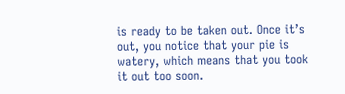is ready to be taken out. Once it’s out, you notice that your pie is watery, which means that you took it out too soon.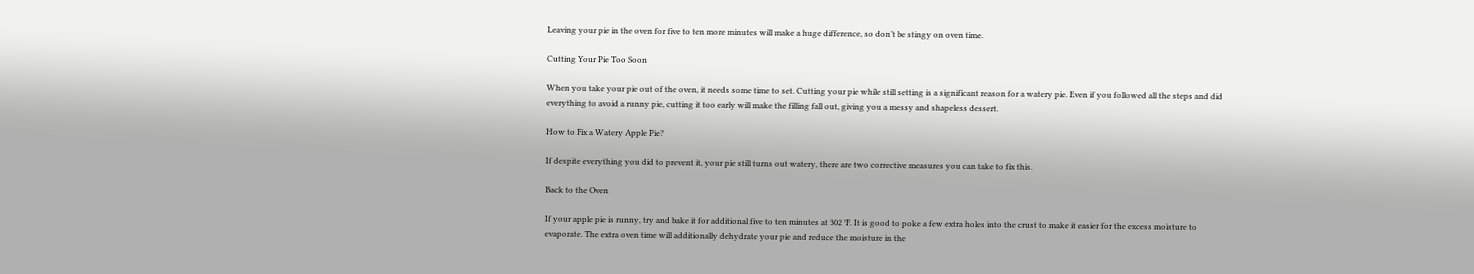Leaving your pie in the oven for five to ten more minutes will make a huge difference, so don’t be stingy on oven time.

Cutting Your Pie Too Soon

When you take your pie out of the oven, it needs some time to set. Cutting your pie while still setting is a significant reason for a watery pie. Even if you followed all the steps and did everything to avoid a runny pie, cutting it too early will make the filling fall out, giving you a messy and shapeless dessert.

How to Fix a Watery Apple Pie?

If despite everything you did to prevent it, your pie still turns out watery, there are two corrective measures you can take to fix this.

Back to the Oven

If your apple pie is runny, try and bake it for additional five to ten minutes at 302 °F. It is good to poke a few extra holes into the crust to make it easier for the excess moisture to evaporate. The extra oven time will additionally dehydrate your pie and reduce the moisture in the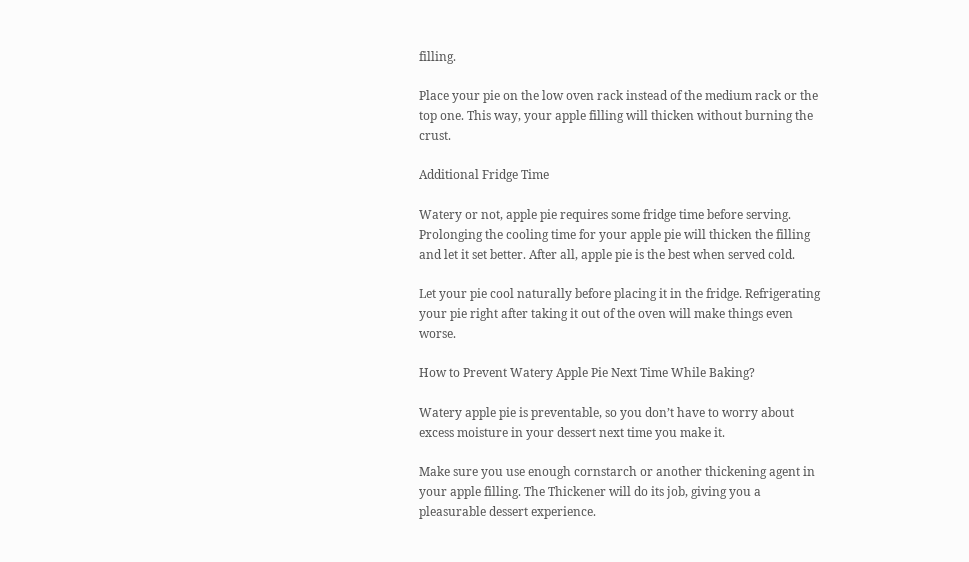filling.

Place your pie on the low oven rack instead of the medium rack or the top one. This way, your apple filling will thicken without burning the crust.

Additional Fridge Time

Watery or not, apple pie requires some fridge time before serving. Prolonging the cooling time for your apple pie will thicken the filling and let it set better. After all, apple pie is the best when served cold.

Let your pie cool naturally before placing it in the fridge. Refrigerating your pie right after taking it out of the oven will make things even worse.

How to Prevent Watery Apple Pie Next Time While Baking?

Watery apple pie is preventable, so you don’t have to worry about excess moisture in your dessert next time you make it.

Make sure you use enough cornstarch or another thickening agent in your apple filling. The Thickener will do its job, giving you a pleasurable dessert experience.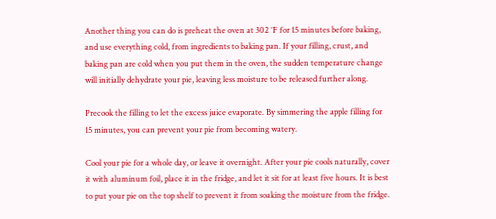Another thing you can do is preheat the oven at 302 °F for 15 minutes before baking, and use everything cold, from ingredients to baking pan. If your filling, crust, and baking pan are cold when you put them in the oven, the sudden temperature change will initially dehydrate your pie, leaving less moisture to be released further along.

Precook the filling to let the excess juice evaporate. By simmering the apple filling for 15 minutes, you can prevent your pie from becoming watery.

Cool your pie for a whole day, or leave it overnight. After your pie cools naturally, cover it with aluminum foil, place it in the fridge, and let it sit for at least five hours. It is best to put your pie on the top shelf to prevent it from soaking the moisture from the fridge.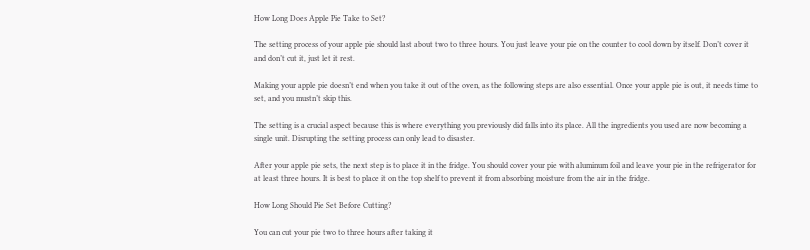How Long Does Apple Pie Take to Set?

The setting process of your apple pie should last about two to three hours. You just leave your pie on the counter to cool down by itself. Don’t cover it and don’t cut it, just let it rest.

Making your apple pie doesn’t end when you take it out of the oven, as the following steps are also essential. Once your apple pie is out, it needs time to set, and you mustn’t skip this.

The setting is a crucial aspect because this is where everything you previously did falls into its place. All the ingredients you used are now becoming a single unit. Disrupting the setting process can only lead to disaster.

After your apple pie sets, the next step is to place it in the fridge. You should cover your pie with aluminum foil and leave your pie in the refrigerator for at least three hours. It is best to place it on the top shelf to prevent it from absorbing moisture from the air in the fridge.

How Long Should Pie Set Before Cutting?

You can cut your pie two to three hours after taking it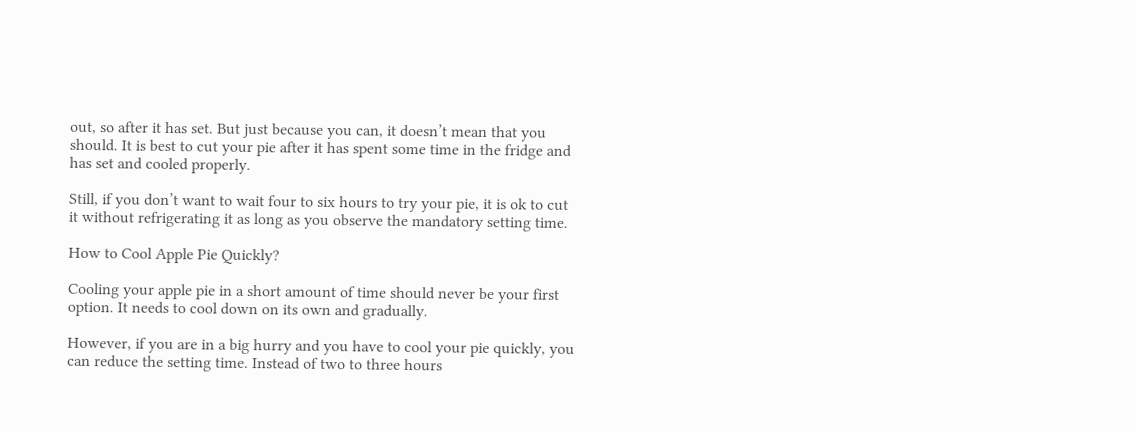out, so after it has set. But just because you can, it doesn’t mean that you should. It is best to cut your pie after it has spent some time in the fridge and has set and cooled properly.

Still, if you don’t want to wait four to six hours to try your pie, it is ok to cut it without refrigerating it as long as you observe the mandatory setting time.

How to Cool Apple Pie Quickly?

Cooling your apple pie in a short amount of time should never be your first option. It needs to cool down on its own and gradually.

However, if you are in a big hurry and you have to cool your pie quickly, you can reduce the setting time. Instead of two to three hours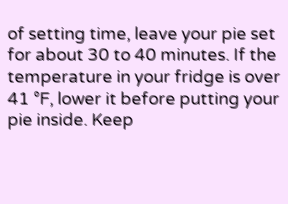of setting time, leave your pie set for about 30 to 40 minutes. If the temperature in your fridge is over 41 °F, lower it before putting your pie inside. Keep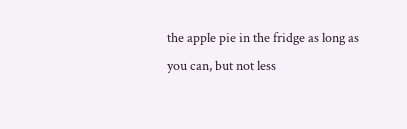the apple pie in the fridge as long as you can, but not less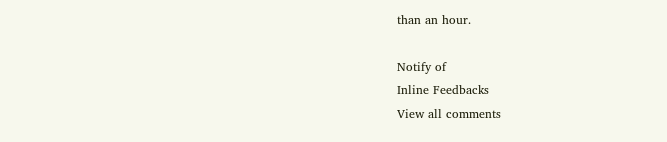than an hour.

Notify of
Inline Feedbacks
View all comments